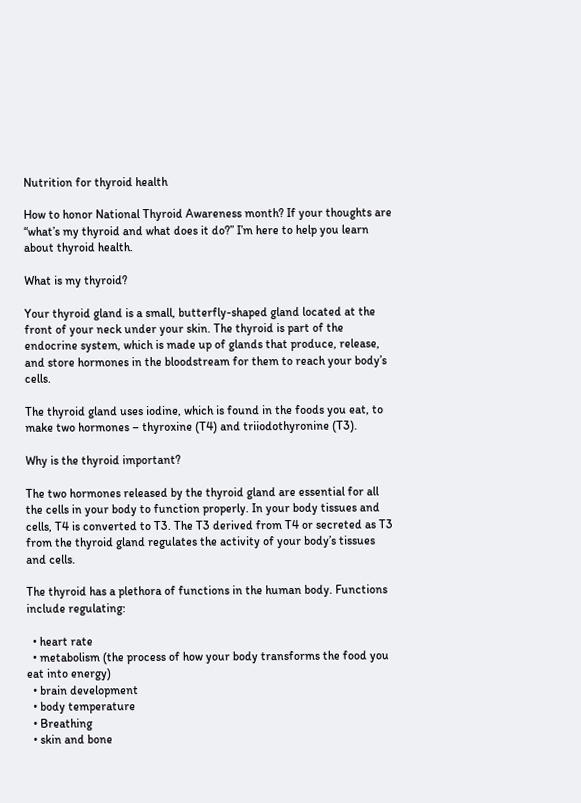Nutrition for thyroid health

How to honor National Thyroid Awareness month? If your thoughts are “what’s my thyroid and what does it do?” I’m here to help you learn about thyroid health.

What is my thyroid?

Your thyroid gland is a small, butterfly-shaped gland located at the front of your neck under your skin. The thyroid is part of the endocrine system, which is made up of glands that produce, release, and store hormones in the bloodstream for them to reach your body’s cells.

The thyroid gland uses iodine, which is found in the foods you eat, to make two hormones – thyroxine (T4) and triiodothyronine (T3).

Why is the thyroid important?

The two hormones released by the thyroid gland are essential for all the cells in your body to function properly. In your body tissues and cells, T4 is converted to T3. The T3 derived from T4 or secreted as T3 from the thyroid gland regulates the activity of your body’s tissues and cells.

The thyroid has a plethora of functions in the human body. Functions include regulating:

  • heart rate
  • metabolism (the process of how your body transforms the food you eat into energy)
  • brain development
  • body temperature
  • Breathing
  • skin and bone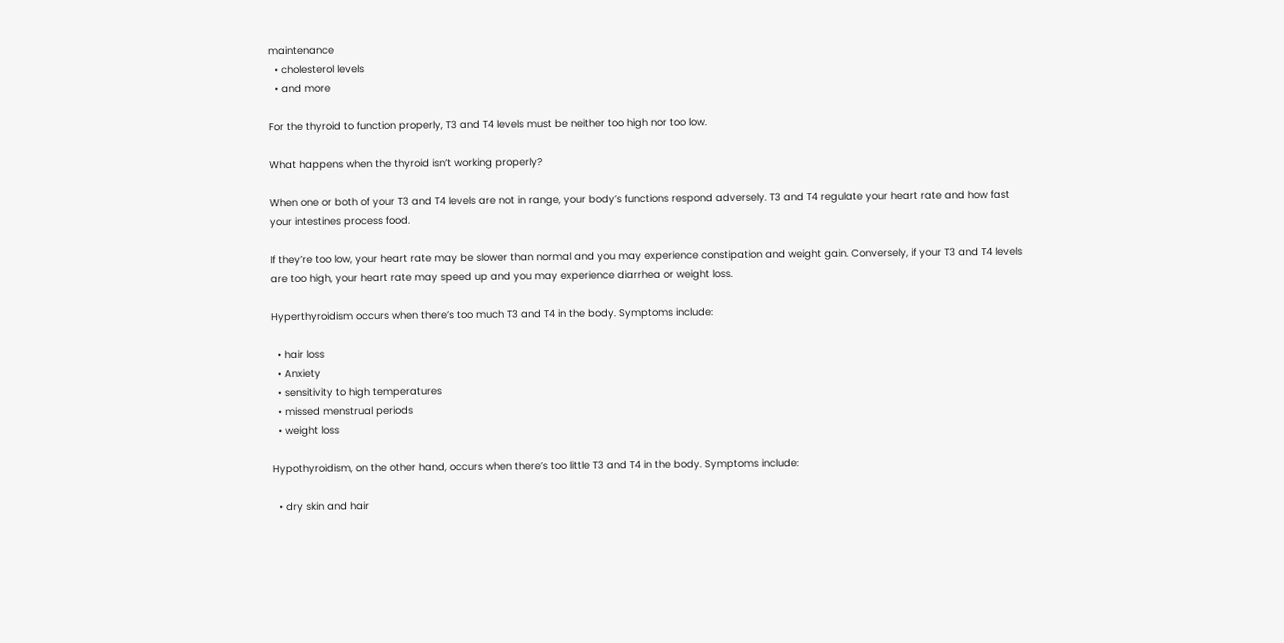maintenance
  • cholesterol levels
  • and more

For the thyroid to function properly, T3 and T4 levels must be neither too high nor too low.

What happens when the thyroid isn’t working properly?

When one or both of your T3 and T4 levels are not in range, your body’s functions respond adversely. T3 and T4 regulate your heart rate and how fast your intestines process food.

If they’re too low, your heart rate may be slower than normal and you may experience constipation and weight gain. Conversely, if your T3 and T4 levels are too high, your heart rate may speed up and you may experience diarrhea or weight loss.

Hyperthyroidism occurs when there’s too much T3 and T4 in the body. Symptoms include:

  • hair loss
  • Anxiety
  • sensitivity to high temperatures
  • missed menstrual periods
  • weight loss

Hypothyroidism, on the other hand, occurs when there’s too little T3 and T4 in the body. Symptoms include:

  • dry skin and hair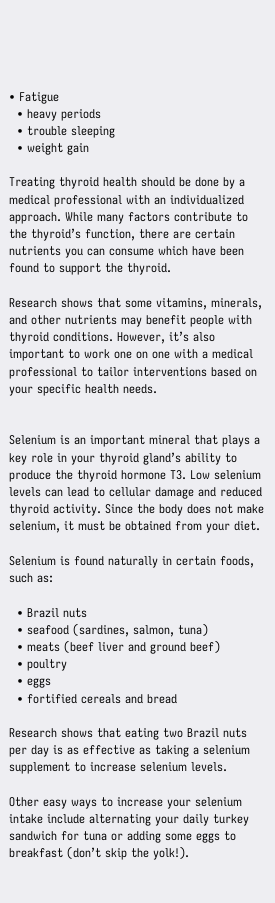• Fatigue
  • heavy periods
  • trouble sleeping
  • weight gain

Treating thyroid health should be done by a medical professional with an individualized approach. While many factors contribute to the thyroid’s function, there are certain nutrients you can consume which have been found to support the thyroid.

Research shows that some vitamins, minerals, and other nutrients may benefit people with thyroid conditions. However, it’s also important to work one on one with a medical professional to tailor interventions based on your specific health needs.


Selenium is an important mineral that plays a key role in your thyroid gland’s ability to produce the thyroid hormone T3. Low selenium levels can lead to cellular damage and reduced thyroid activity. Since the body does not make selenium, it must be obtained from your diet.

Selenium is found naturally in certain foods, such as:

  • Brazil nuts
  • seafood (sardines, salmon, tuna)
  • meats (beef liver and ground beef)
  • poultry
  • eggs
  • fortified cereals and bread

Research shows that eating two Brazil nuts per day is as effective as taking a selenium supplement to increase selenium levels.

Other easy ways to increase your selenium intake include alternating your daily turkey sandwich for tuna or adding some eggs to breakfast (don’t skip the yolk!).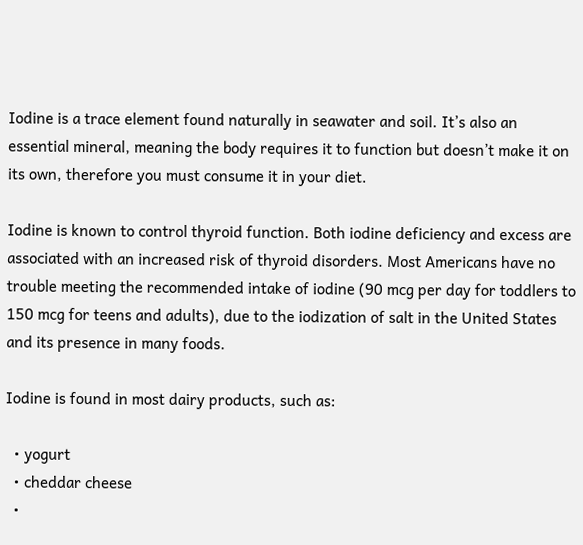Iodine is a trace element found naturally in seawater and soil. It’s also an essential mineral, meaning the body requires it to function but doesn’t make it on its own, therefore you must consume it in your diet.

Iodine is known to control thyroid function. Both iodine deficiency and excess are associated with an increased risk of thyroid disorders. Most Americans have no trouble meeting the recommended intake of iodine (90 mcg per day for toddlers to 150 mcg for teens and adults), due to the iodization of salt in the United States and its presence in many foods.

Iodine is found in most dairy products, such as:

  • yogurt
  • cheddar cheese
  •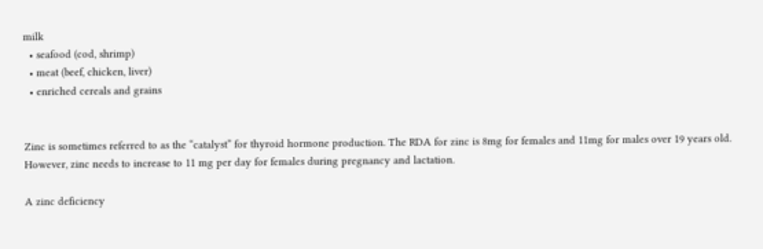milk
  • seafood (cod, shrimp)
  • meat (beef, chicken, liver)
  • enriched cereals and grains


Zinc is sometimes referred to as the “catalyst” for thyroid hormone production. The RDA for zinc is 8mg for females and 11mg for males over 19 years old. However, zinc needs to increase to 11 mg per day for females during pregnancy and lactation.

A zinc deficiency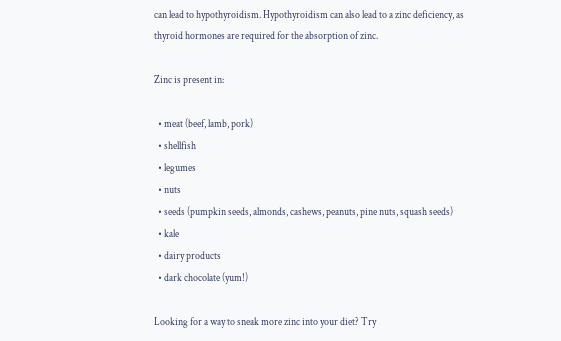can lead to hypothyroidism. Hypothyroidism can also lead to a zinc deficiency, as thyroid hormones are required for the absorption of zinc.

Zinc is present in:

  • meat (beef, lamb, pork)
  • shellfish
  • legumes
  • nuts
  • seeds (pumpkin seeds, almonds, cashews, peanuts, pine nuts, squash seeds)
  • kale
  • dairy products
  • dark chocolate (yum!)

Looking for a way to sneak more zinc into your diet? Try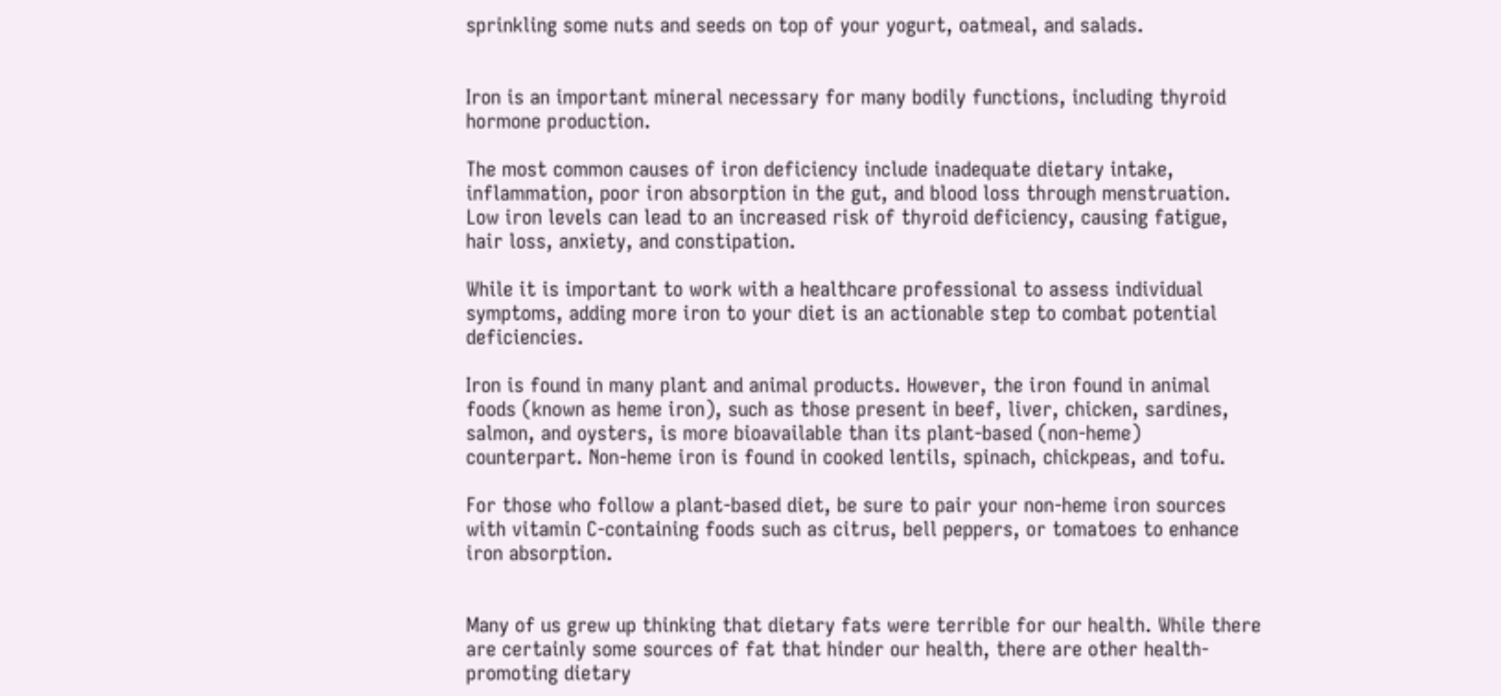sprinkling some nuts and seeds on top of your yogurt, oatmeal, and salads.


Iron is an important mineral necessary for many bodily functions, including thyroid hormone production.

The most common causes of iron deficiency include inadequate dietary intake, inflammation, poor iron absorption in the gut, and blood loss through menstruation. Low iron levels can lead to an increased risk of thyroid deficiency, causing fatigue, hair loss, anxiety, and constipation.

While it is important to work with a healthcare professional to assess individual symptoms, adding more iron to your diet is an actionable step to combat potential deficiencies.

Iron is found in many plant and animal products. However, the iron found in animal foods (known as heme iron), such as those present in beef, liver, chicken, sardines, salmon, and oysters, is more bioavailable than its plant-based (non-heme) counterpart. Non-heme iron is found in cooked lentils, spinach, chickpeas, and tofu.

For those who follow a plant-based diet, be sure to pair your non-heme iron sources with vitamin C-containing foods such as citrus, bell peppers, or tomatoes to enhance iron absorption.


Many of us grew up thinking that dietary fats were terrible for our health. While there are certainly some sources of fat that hinder our health, there are other health-promoting dietary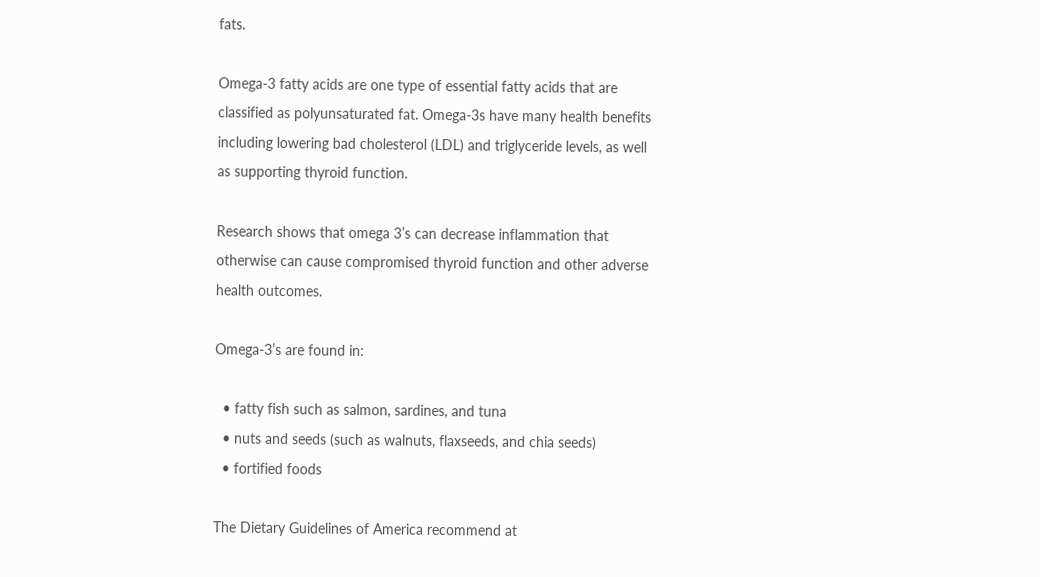fats.

Omega-3 fatty acids are one type of essential fatty acids that are classified as polyunsaturated fat. Omega-3s have many health benefits including lowering bad cholesterol (LDL) and triglyceride levels, as well as supporting thyroid function.

Research shows that omega 3’s can decrease inflammation that otherwise can cause compromised thyroid function and other adverse health outcomes.

Omega-3’s are found in:

  • fatty fish such as salmon, sardines, and tuna
  • nuts and seeds (such as walnuts, flaxseeds, and chia seeds)
  • fortified foods

The Dietary Guidelines of America recommend at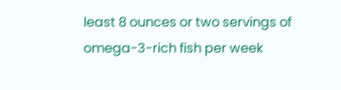least 8 ounces or two servings of omega-3-rich fish per week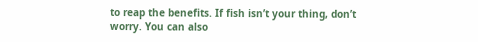to reap the benefits. If fish isn’t your thing, don’t worry. You can also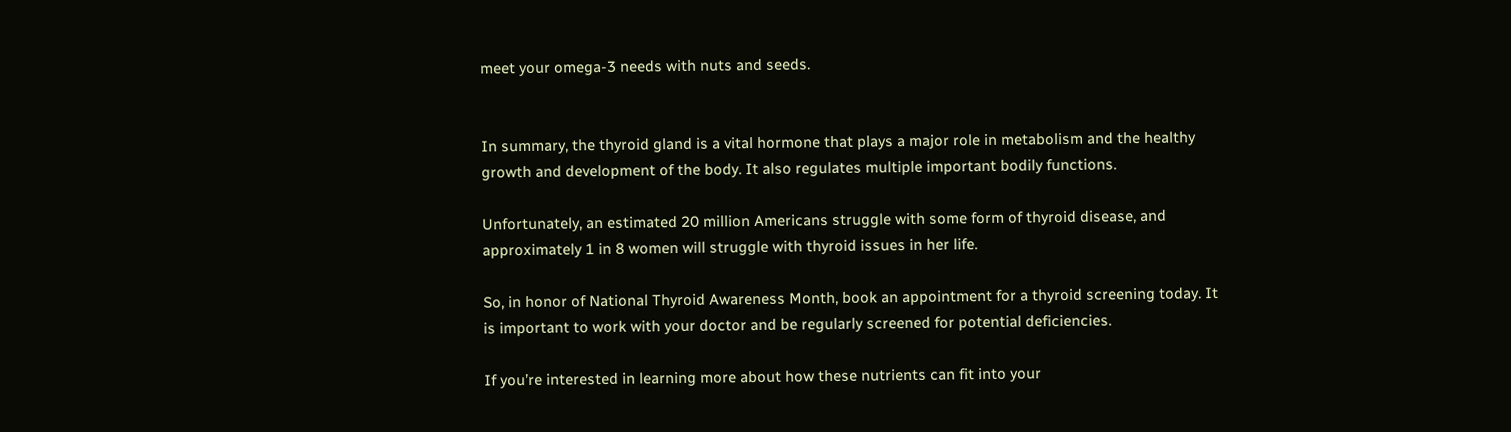meet your omega-3 needs with nuts and seeds.


In summary, the thyroid gland is a vital hormone that plays a major role in metabolism and the healthy growth and development of the body. It also regulates multiple important bodily functions.

Unfortunately, an estimated 20 million Americans struggle with some form of thyroid disease, and approximately 1 in 8 women will struggle with thyroid issues in her life.

So, in honor of National Thyroid Awareness Month, book an appointment for a thyroid screening today. It is important to work with your doctor and be regularly screened for potential deficiencies.

If you’re interested in learning more about how these nutrients can fit into your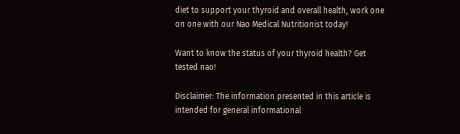diet to support your thyroid and overall health, work one on one with our Nao Medical Nutritionist today!

Want to know the status of your thyroid health? Get tested nao!

Disclaimer: The information presented in this article is intended for general informational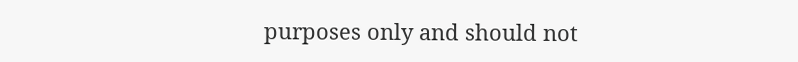purposes only and should not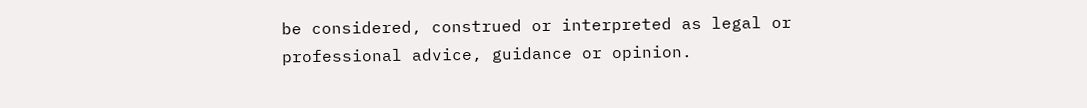be considered, construed or interpreted as legal or professional advice, guidance or opinion.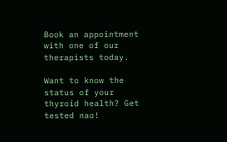Book an appointment with one of our therapists today.

Want to know the status of your thyroid health? Get tested nao!